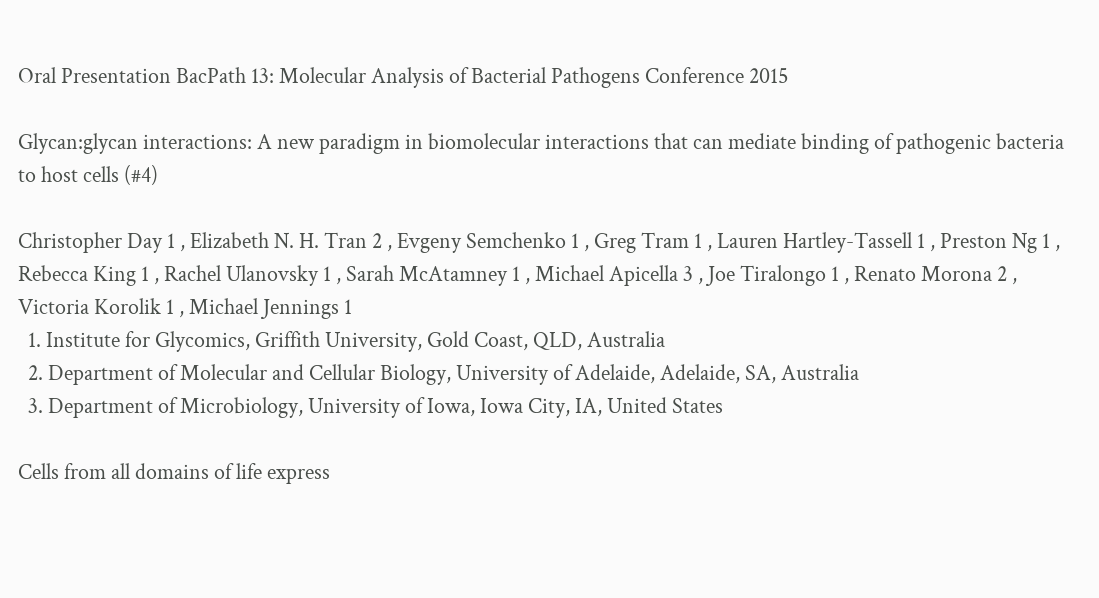Oral Presentation BacPath 13: Molecular Analysis of Bacterial Pathogens Conference 2015

Glycan:glycan interactions: A new paradigm in biomolecular interactions that can mediate binding of pathogenic bacteria to host cells (#4)

Christopher Day 1 , Elizabeth N. H. Tran 2 , Evgeny Semchenko 1 , Greg Tram 1 , Lauren Hartley-Tassell 1 , Preston Ng 1 , Rebecca King 1 , Rachel Ulanovsky 1 , Sarah McAtamney 1 , Michael Apicella 3 , Joe Tiralongo 1 , Renato Morona 2 , Victoria Korolik 1 , Michael Jennings 1
  1. Institute for Glycomics, Griffith University, Gold Coast, QLD, Australia
  2. Department of Molecular and Cellular Biology, University of Adelaide, Adelaide, SA, Australia
  3. Department of Microbiology, University of Iowa, Iowa City, IA, United States

Cells from all domains of life express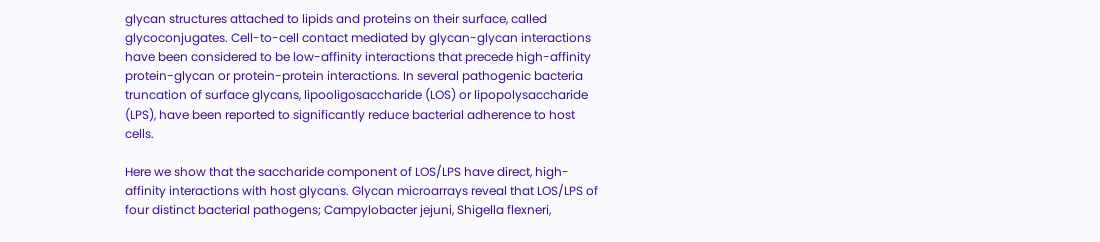glycan structures attached to lipids and proteins on their surface, called glycoconjugates. Cell-to-cell contact mediated by glycan-glycan interactions have been considered to be low-affinity interactions that precede high-affinity protein-glycan or protein-protein interactions. In several pathogenic bacteria truncation of surface glycans, lipooligosaccharide (LOS) or lipopolysaccharide (LPS), have been reported to significantly reduce bacterial adherence to host cells.

Here we show that the saccharide component of LOS/LPS have direct, high-affinity interactions with host glycans. Glycan microarrays reveal that LOS/LPS of four distinct bacterial pathogens; Campylobacter jejuni, Shigella flexneri,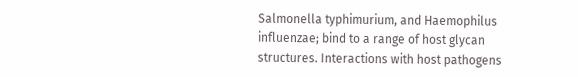Salmonella typhimurium, and Haemophilus influenzae; bind to a range of host glycan structures. Interactions with host pathogens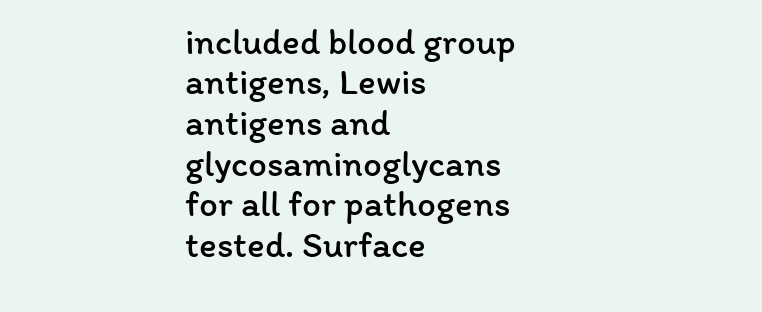included blood group antigens, Lewis antigens and glycosaminoglycans for all for pathogens tested. Surface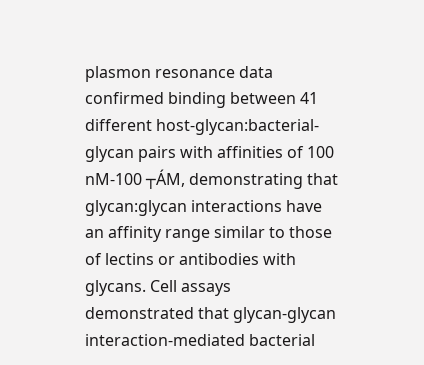plasmon resonance data confirmed binding between 41 different host-glycan:bacterial-glycan pairs with affinities of 100 nM-100 ┬ÁM, demonstrating that glycan:glycan interactions have an affinity range similar to those of lectins or antibodies with glycans. Cell assays demonstrated that glycan-glycan interaction-mediated bacterial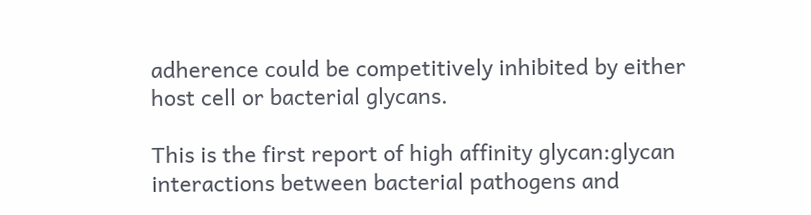adherence could be competitively inhibited by either host cell or bacterial glycans.

This is the first report of high affinity glycan:glycan interactions between bacterial pathogens and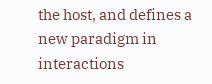the host, and defines a new paradigm in interactions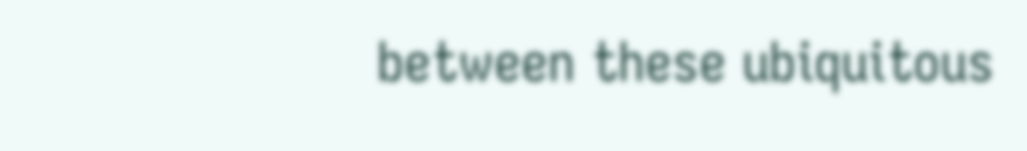between these ubiquitous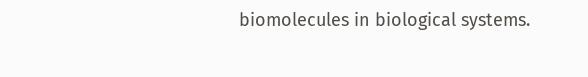biomolecules in biological systems.